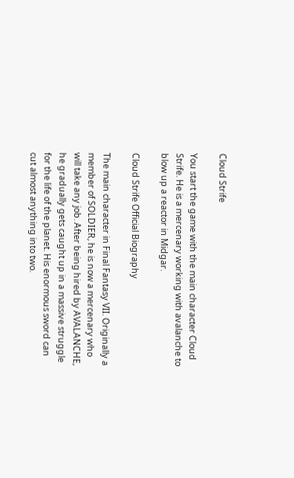Cloud Strife

You start the game with the main character Cloud Strife. He is a mercenary working with avalanche to blow up a reactor in Midgar.

Cloud Strife Official Biography

The main character in Final Fantasy VII. Originally a member of SOLDIER, he is now a mercenary who will take any job. After being hired by AVALANCHE, he gradually gets caught up in a massive struggle for the life of the planet. His enormous sword can cut almost anything into two.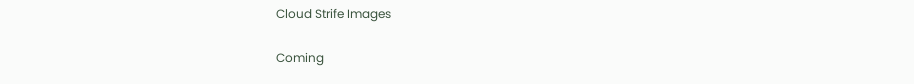Cloud Strife Images

Coming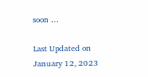soon …

Last Updated on January 12, 2023